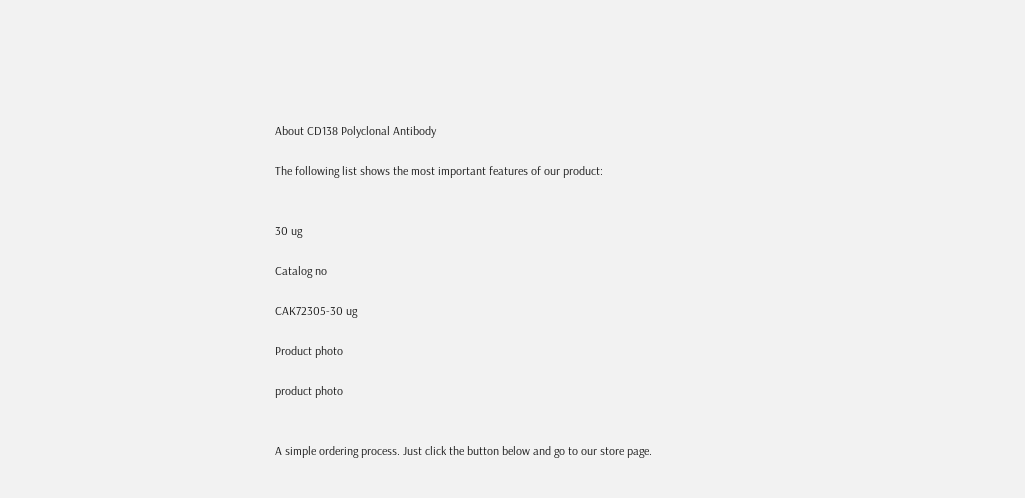About CD138 Polyclonal Antibody

The following list shows the most important features of our product:


30 ug

Catalog no

CAK72305-30 ug

Product photo

product photo


A simple ordering process. Just click the button below and go to our store page.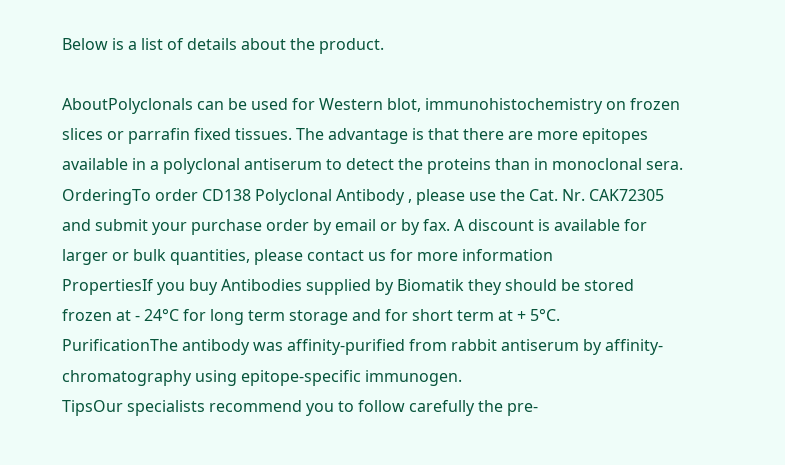Below is a list of details about the product.

AboutPolyclonals can be used for Western blot, immunohistochemistry on frozen slices or parrafin fixed tissues. The advantage is that there are more epitopes available in a polyclonal antiserum to detect the proteins than in monoclonal sera.
OrderingTo order CD138 Polyclonal Antibody , please use the Cat. Nr. CAK72305 and submit your purchase order by email or by fax. A discount is available for larger or bulk quantities, please contact us for more information
PropertiesIf you buy Antibodies supplied by Biomatik they should be stored frozen at - 24°C for long term storage and for short term at + 5°C.
PurificationThe antibody was affinity-purified from rabbit antiserum by affinity-chromatography using epitope-specific immunogen.
TipsOur specialists recommend you to follow carefully the pre-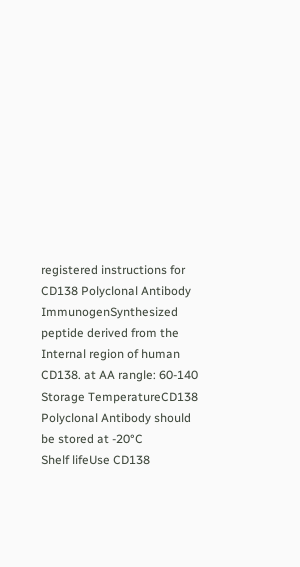registered instructions for CD138 Polyclonal Antibody
ImmunogenSynthesized peptide derived from the Internal region of human CD138. at AA rangle: 60-140
Storage TemperatureCD138 Polyclonal Antibody should be stored at -20°C
Shelf lifeUse CD138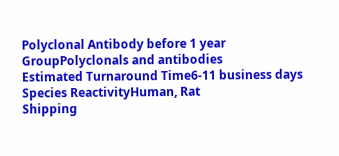Polyclonal Antibody before 1 year
GroupPolyclonals and antibodies
Estimated Turnaround Time6-11 business days
Species ReactivityHuman, Rat
Shipping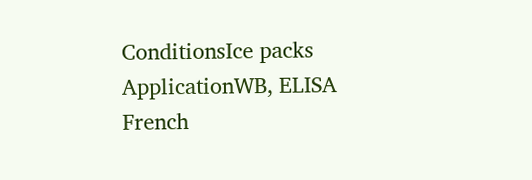ConditionsIce packs
ApplicationWB, ELISA
French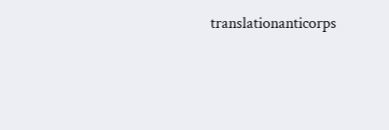translationanticorps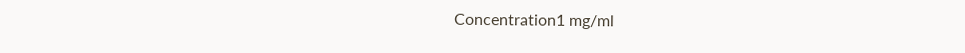Concentration1 mg/ml